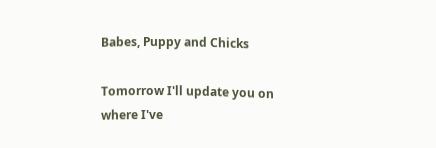Babes, Puppy and Chicks

Tomorrow I'll update you on where I've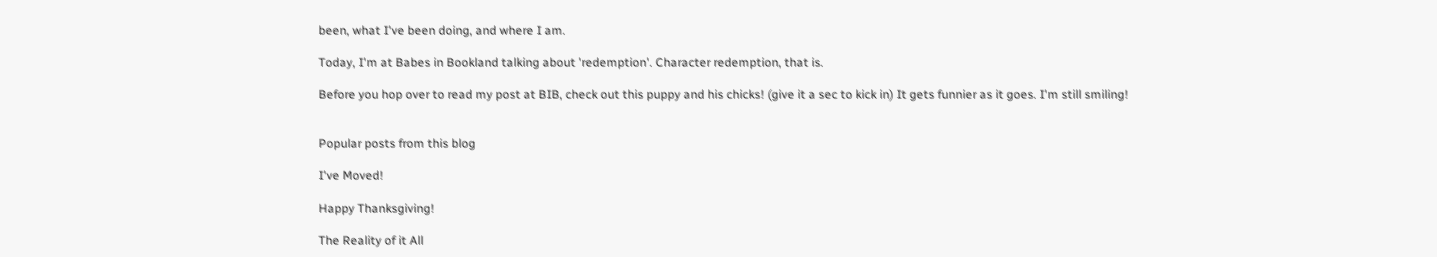been, what I've been doing, and where I am.

Today, I'm at Babes in Bookland talking about 'redemption'. Character redemption, that is.

Before you hop over to read my post at BIB, check out this puppy and his chicks! (give it a sec to kick in) It gets funnier as it goes. I'm still smiling!


Popular posts from this blog

I've Moved!

Happy Thanksgiving!

The Reality of it All